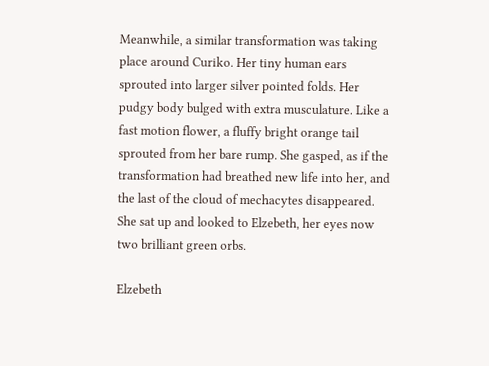Meanwhile, a similar transformation was taking place around Curiko. Her tiny human ears sprouted into larger silver pointed folds. Her pudgy body bulged with extra musculature. Like a fast motion flower, a fluffy bright orange tail sprouted from her bare rump. She gasped, as if the transformation had breathed new life into her, and the last of the cloud of mechacytes disappeared. She sat up and looked to Elzebeth, her eyes now two brilliant green orbs.

Elzebeth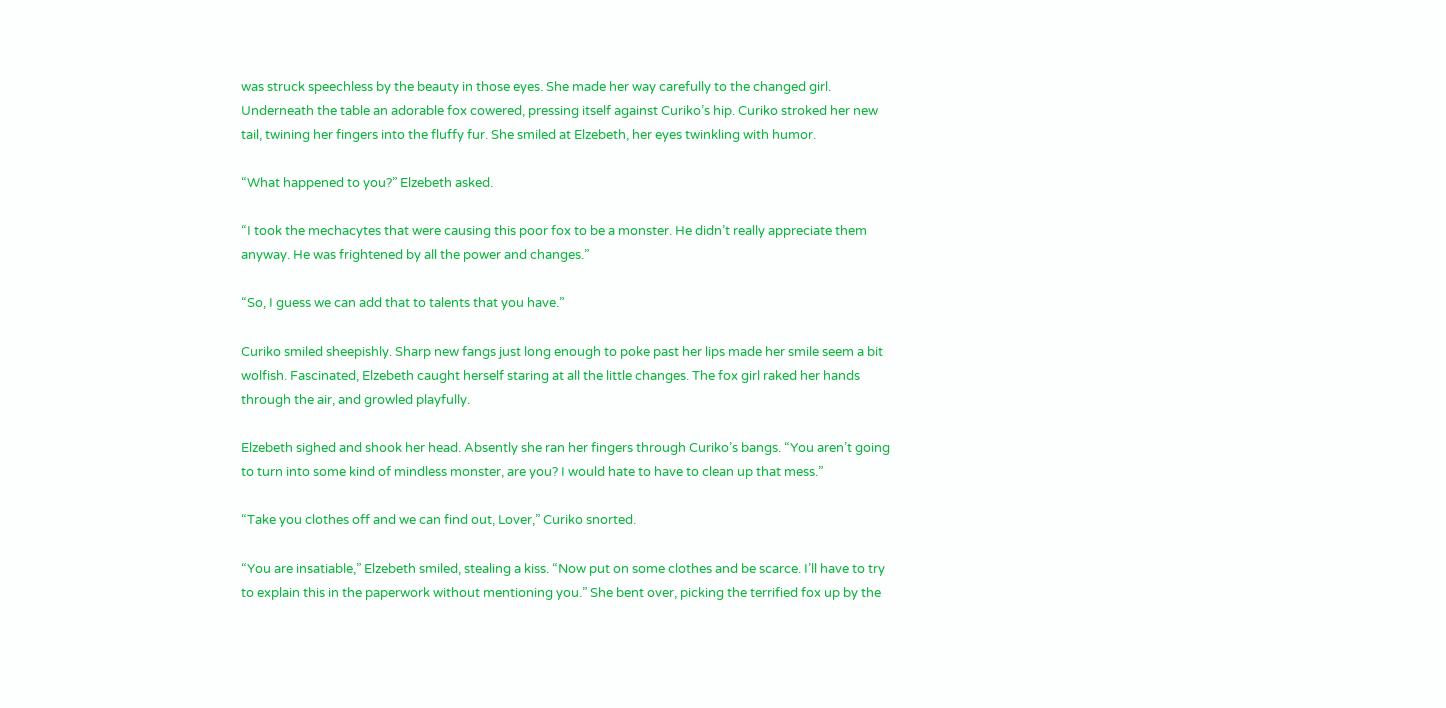was struck speechless by the beauty in those eyes. She made her way carefully to the changed girl. Underneath the table an adorable fox cowered, pressing itself against Curiko’s hip. Curiko stroked her new tail, twining her fingers into the fluffy fur. She smiled at Elzebeth, her eyes twinkling with humor.

“What happened to you?” Elzebeth asked.

“I took the mechacytes that were causing this poor fox to be a monster. He didn’t really appreciate them anyway. He was frightened by all the power and changes.”

“So, I guess we can add that to talents that you have.”

Curiko smiled sheepishly. Sharp new fangs just long enough to poke past her lips made her smile seem a bit wolfish. Fascinated, Elzebeth caught herself staring at all the little changes. The fox girl raked her hands through the air, and growled playfully.

Elzebeth sighed and shook her head. Absently she ran her fingers through Curiko’s bangs. “You aren’t going to turn into some kind of mindless monster, are you? I would hate to have to clean up that mess.”

“Take you clothes off and we can find out, Lover,” Curiko snorted.

“You are insatiable,” Elzebeth smiled, stealing a kiss. “Now put on some clothes and be scarce. I’ll have to try to explain this in the paperwork without mentioning you.” She bent over, picking the terrified fox up by the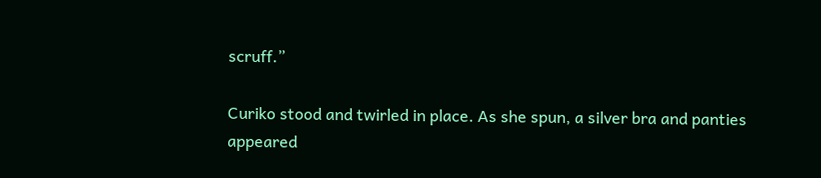scruff.”

Curiko stood and twirled in place. As she spun, a silver bra and panties appeared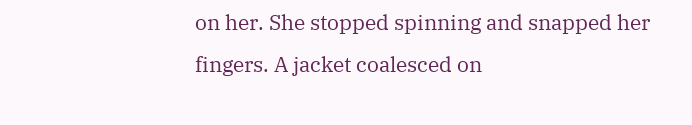on her. She stopped spinning and snapped her fingers. A jacket coalesced on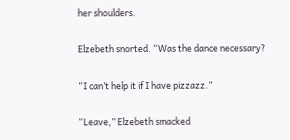her shoulders.

Elzebeth snorted. “Was the dance necessary?

“I can’t help it if I have pizzazz.”

“Leave,” Elzebeth smacked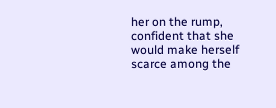her on the rump, confident that she would make herself scarce among the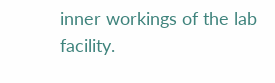inner workings of the lab facility.